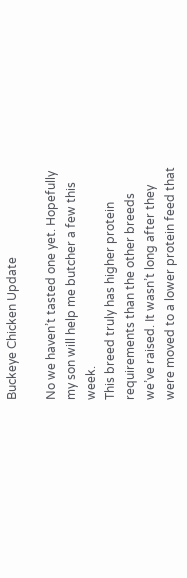Buckeye Chicken Update

No we haven’t tasted one yet. Hopefully my son will help me butcher a few this week.
This breed truly has higher protein requirements than the other breeds we’ve raised. It wasn’t long after they were moved to a lower protein feed that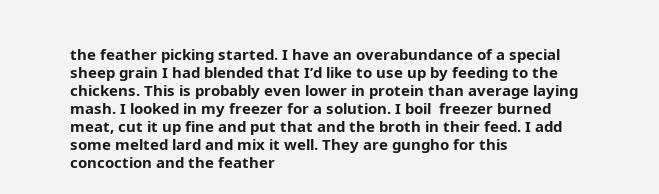the feather picking started. I have an overabundance of a special sheep grain I had blended that I’d like to use up by feeding to the chickens. This is probably even lower in protein than average laying mash. I looked in my freezer for a solution. I boil  freezer burned meat, cut it up fine and put that and the broth in their feed. I add some melted lard and mix it well. They are gungho for this concoction and the feather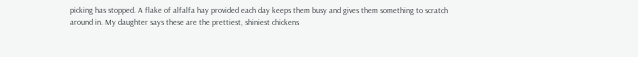picking has stopped. A flake of alfalfa hay provided each day keeps them busy and gives them something to scratch around in. My daughter says these are the prettiest, shiniest chickens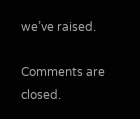we’ve raised.

Comments are closed.